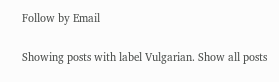Follow by Email

Showing posts with label Vulgarian. Show all posts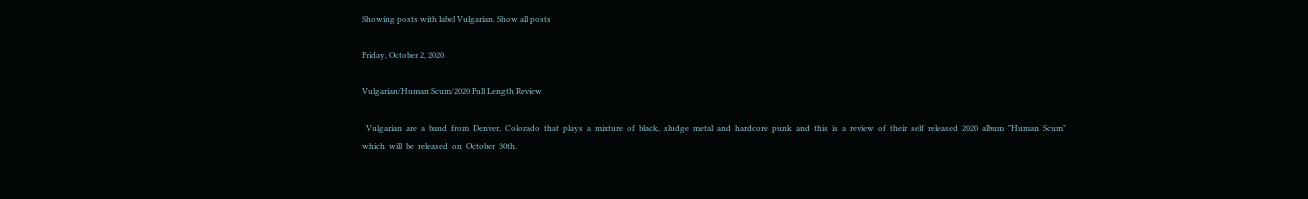Showing posts with label Vulgarian. Show all posts

Friday, October 2, 2020

Vulgarian/Human Scum/2020 Full Length Review

  Vulgarian  are  a  band  from  Denver,  Colorado  that  plays  a  mixture  of  black,  sludge  metal  and  hardcore  punk  and  this  is  a  review  of  their  self  released  2020  album  "Human  Scum"  which  will  be  released  on  October  30th.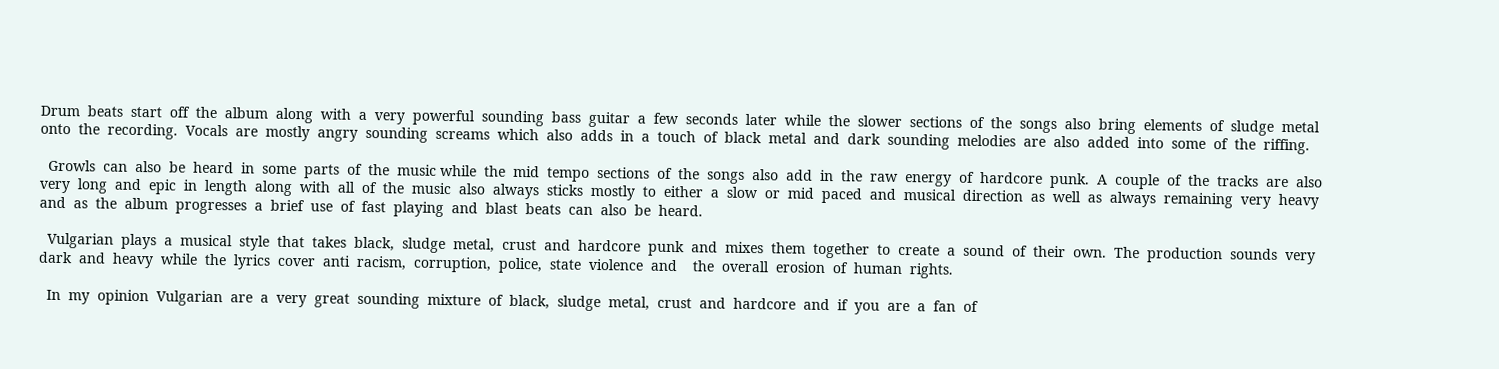Drum  beats  start  off  the  album  along  with  a  very  powerful  sounding  bass  guitar  a  few  seconds  later  while  the  slower  sections  of  the  songs  also  bring  elements  of  sludge  metal  onto  the  recording.  Vocals  are  mostly  angry  sounding  screams  which  also  adds  in  a  touch  of  black  metal  and  dark  sounding  melodies  are  also  added  into  some  of  the  riffing.

  Growls  can  also  be  heard  in  some  parts  of  the  music while  the  mid  tempo  sections  of  the  songs  also  add  in  the  raw  energy  of  hardcore  punk.  A  couple  of  the  tracks  are  also  very  long  and  epic  in  length  along  with  all  of  the  music  also  always  sticks  mostly  to  either  a  slow  or  mid  paced  and  musical  direction  as  well  as  always  remaining  very  heavy  and  as  the  album  progresses  a  brief  use  of  fast  playing  and  blast  beats  can  also  be  heard.

  Vulgarian  plays  a  musical  style  that  takes  black,  sludge  metal,  crust  and  hardcore  punk  and  mixes  them  together  to  create  a  sound  of  their  own.  The  production  sounds  very  dark  and  heavy  while  the  lyrics  cover  anti  racism,  corruption,  police,  state  violence  and    the  overall  erosion  of  human  rights.

  In  my  opinion  Vulgarian  are  a  very  great  sounding  mixture  of  black,  sludge  metal,  crust  and  hardcore  and  if  you  are  a  fan  of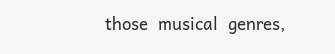those  musical  genres,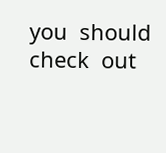you  should  check  out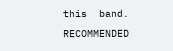this  band.  RECOMMENDED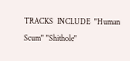TRACKS  INCLUDE  "Human  Scum" "Shithole"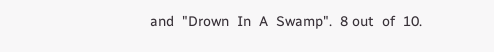and  "Drown  In  A  Swamp".  8 out  of  10.